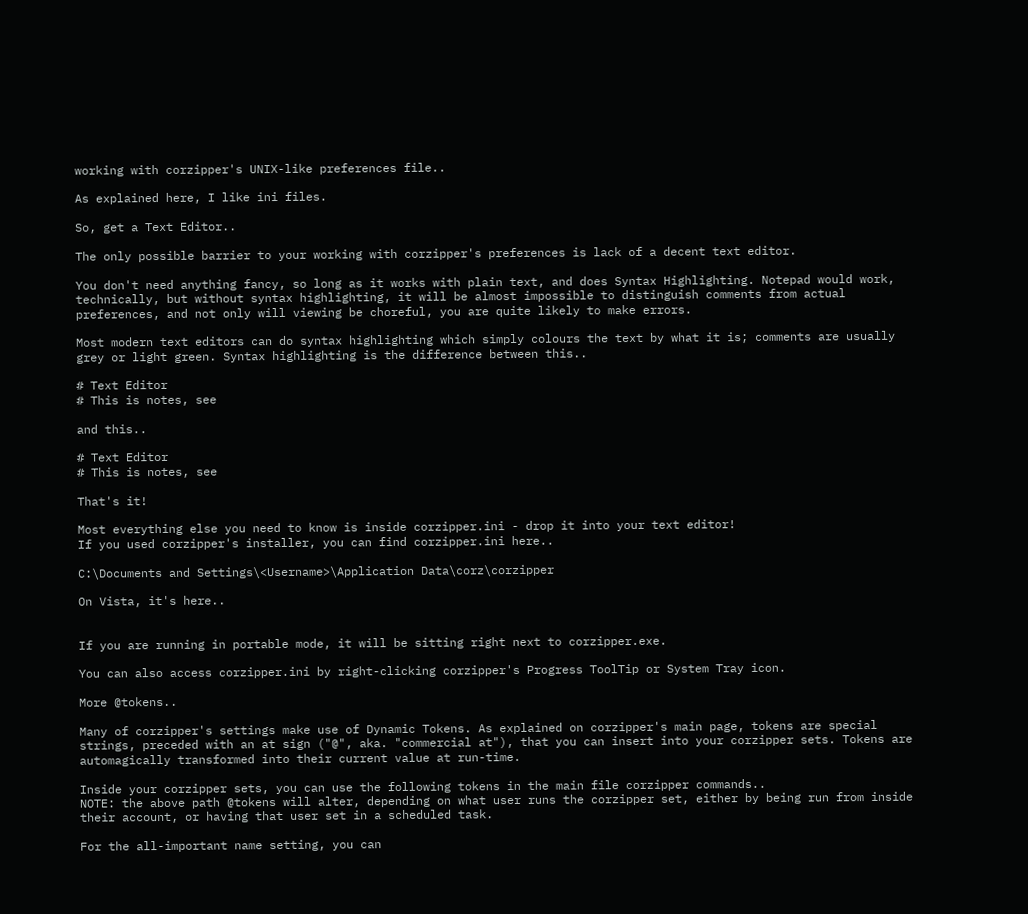working with corzipper's UNIX-like preferences file..

As explained here, I like ini files.

So, get a Text Editor..

The only possible barrier to your working with corzipper's preferences is lack of a decent text editor.

You don't need anything fancy, so long as it works with plain text, and does Syntax Highlighting. Notepad would work, technically, but without syntax highlighting, it will be almost impossible to distinguish comments from actual preferences, and not only will viewing be choreful, you are quite likely to make errors.

Most modern text editors can do syntax highlighting which simply colours the text by what it is; comments are usually grey or light green. Syntax highlighting is the difference between this..

# Text Editor
# This is notes, see

and this..

# Text Editor
# This is notes, see

That's it!

Most everything else you need to know is inside corzipper.ini - drop it into your text editor!
If you used corzipper's installer, you can find corzipper.ini here..

C:\Documents and Settings\<Username>\Application Data\corz\corzipper

On Vista, it's here..


If you are running in portable mode, it will be sitting right next to corzipper.exe.

You can also access corzipper.ini by right-clicking corzipper's Progress ToolTip or System Tray icon.

More @tokens..

Many of corzipper's settings make use of Dynamic Tokens. As explained on corzipper's main page, tokens are special strings, preceded with an at sign ("@", aka. "commercial at"), that you can insert into your corzipper sets. Tokens are automagically transformed into their current value at run-time.

Inside your corzipper sets, you can use the following tokens in the main file corzipper commands..
NOTE: the above path @tokens will alter, depending on what user runs the corzipper set, either by being run from inside their account, or having that user set in a scheduled task.

For the all-important name setting, you can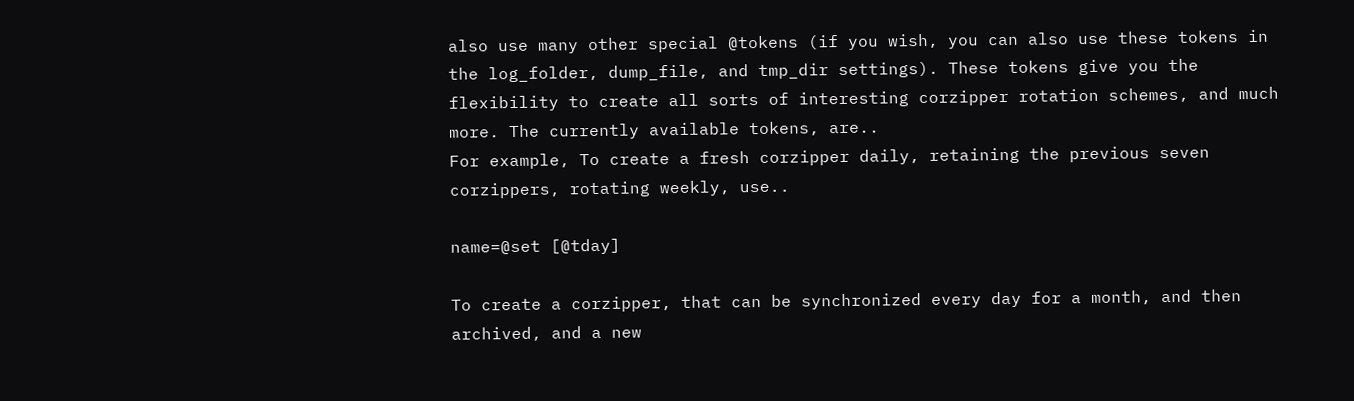also use many other special @tokens (if you wish, you can also use these tokens in the log_folder, dump_file, and tmp_dir settings). These tokens give you the flexibility to create all sorts of interesting corzipper rotation schemes, and much more. The currently available tokens, are..
For example, To create a fresh corzipper daily, retaining the previous seven corzippers, rotating weekly, use..

name=@set [@tday]

To create a corzipper, that can be synchronized every day for a month, and then archived, and a new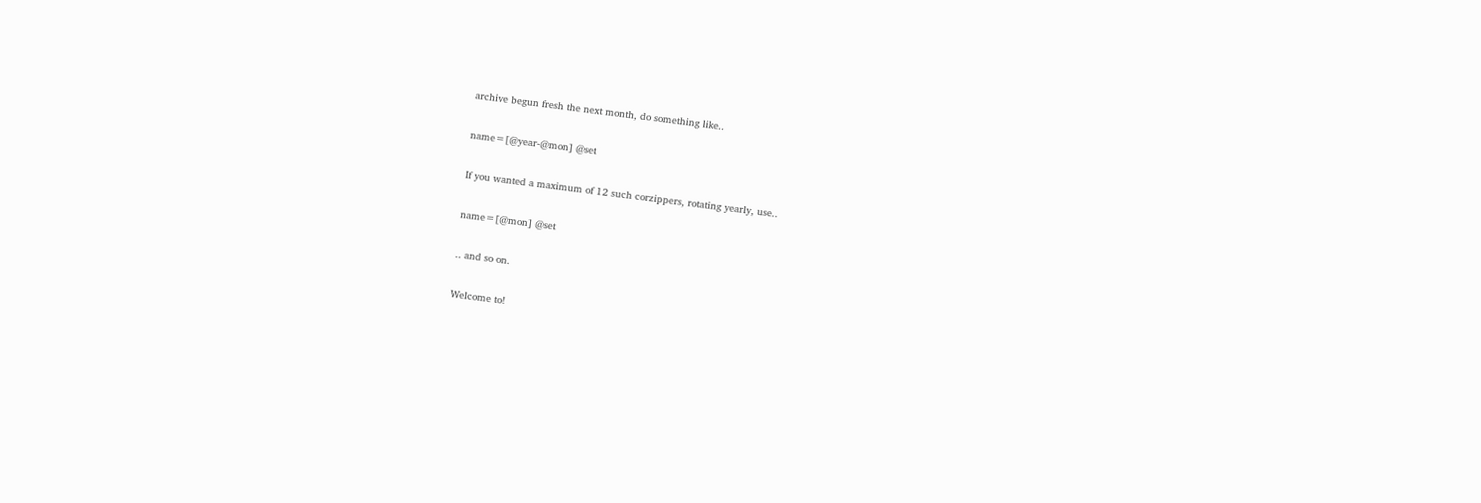archive begun fresh the next month, do something like..

name=[@year-@mon] @set

If you wanted a maximum of 12 such corzippers, rotating yearly, use..

name=[@mon] @set

.. and so on.

Welcome to!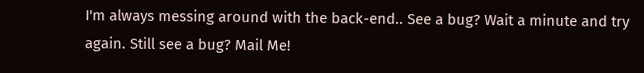I'm always messing around with the back-end.. See a bug? Wait a minute and try again. Still see a bug? Mail Me!